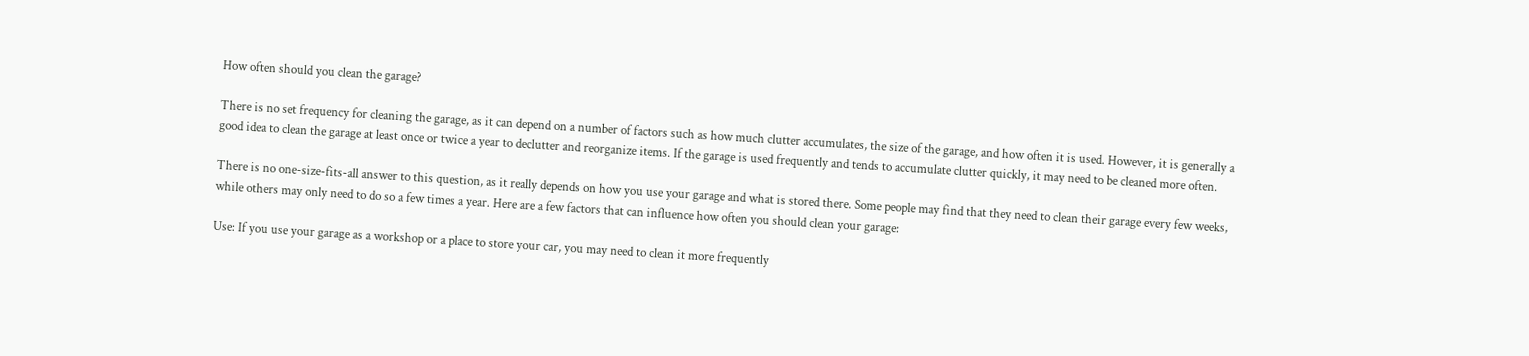How often should you clean the garage?

There is no set frequency for cleaning the garage, as it can depend on a number of factors such as how much clutter accumulates, the size of the garage, and how often it is used. However, it is generally a good idea to clean the garage at least once or twice a year to declutter and reorganize items. If the garage is used frequently and tends to accumulate clutter quickly, it may need to be cleaned more often.

There is no one-size-fits-all answer to this question, as it really depends on how you use your garage and what is stored there. Some people may find that they need to clean their garage every few weeks, while others may only need to do so a few times a year. Here are a few factors that can influence how often you should clean your garage:

Use: If you use your garage as a workshop or a place to store your car, you may need to clean it more frequently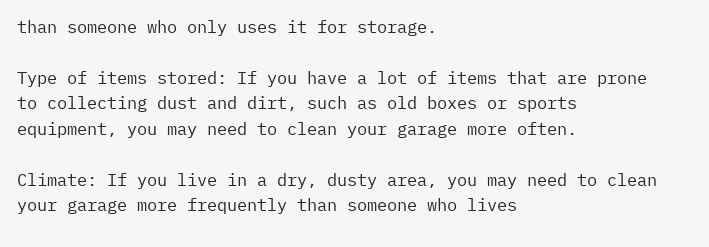than someone who only uses it for storage.

Type of items stored: If you have a lot of items that are prone to collecting dust and dirt, such as old boxes or sports equipment, you may need to clean your garage more often.

Climate: If you live in a dry, dusty area, you may need to clean your garage more frequently than someone who lives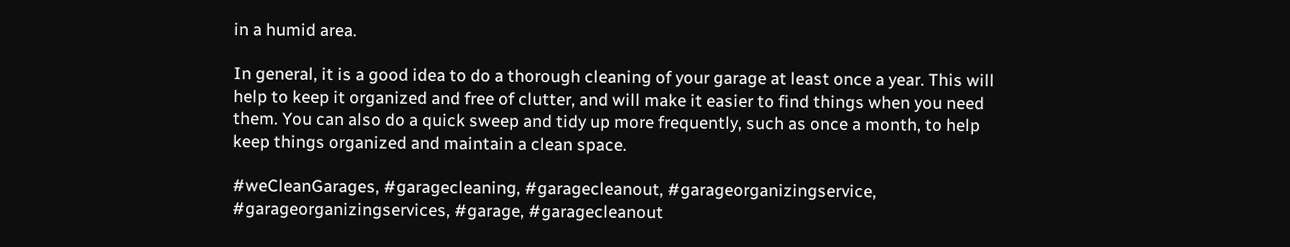in a humid area.

In general, it is a good idea to do a thorough cleaning of your garage at least once a year. This will help to keep it organized and free of clutter, and will make it easier to find things when you need them. You can also do a quick sweep and tidy up more frequently, such as once a month, to help keep things organized and maintain a clean space.

#weCleanGarages, #garagecleaning, #garagecleanout, #garageorganizingservice, #garageorganizingservices, #garage, #garagecleanout